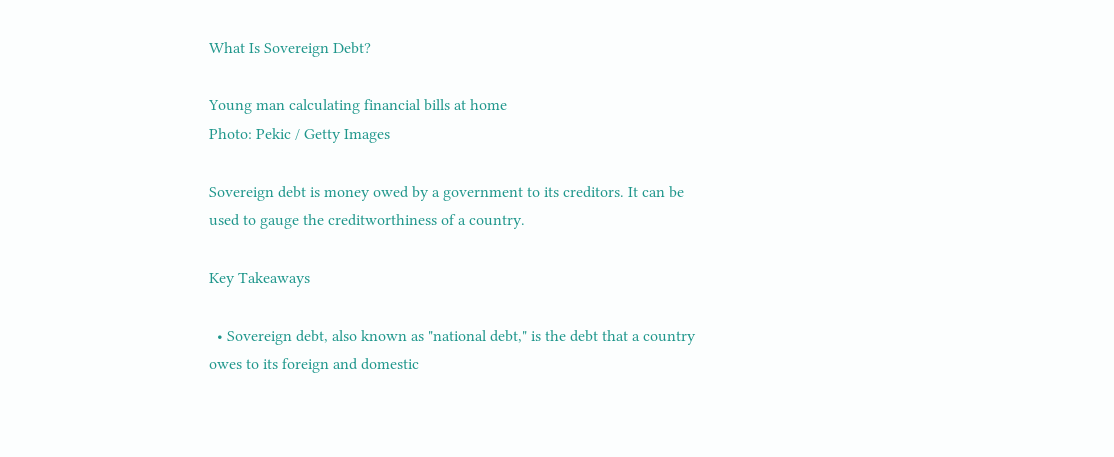What Is Sovereign Debt?

Young man calculating financial bills at home
Photo: Pekic / Getty Images

Sovereign debt is money owed by a government to its creditors. It can be used to gauge the creditworthiness of a country.

Key Takeaways

  • Sovereign debt, also known as "national debt," is the debt that a country owes to its foreign and domestic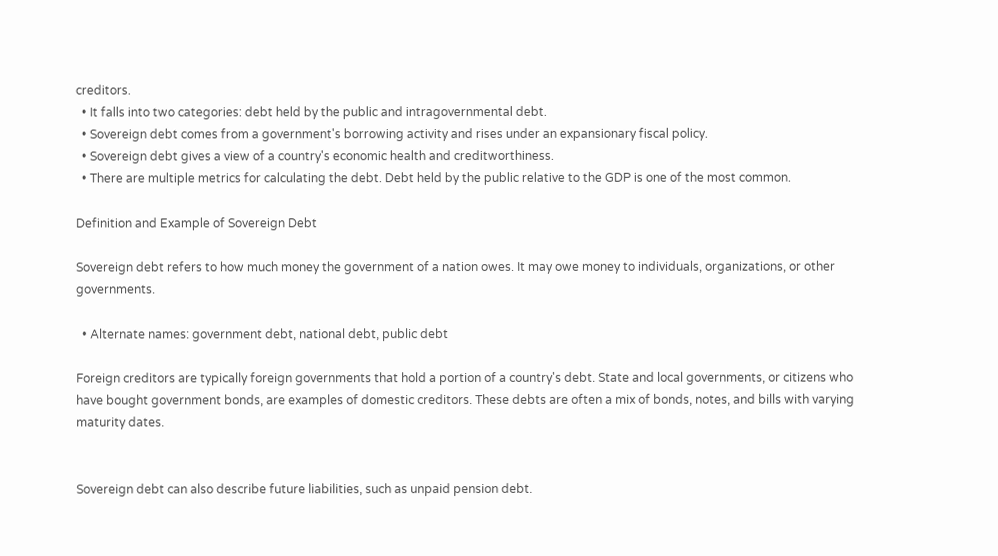creditors.
  • It falls into two categories: debt held by the public and intragovernmental debt.
  • Sovereign debt comes from a government's borrowing activity and rises under an expansionary fiscal policy.
  • Sovereign debt gives a view of a country's economic health and creditworthiness.
  • There are multiple metrics for calculating the debt. Debt held by the public relative to the GDP is one of the most common.

Definition and Example of Sovereign Debt

Sovereign debt refers to how much money the government of a nation owes. It may owe money to individuals, organizations, or other governments.

  • Alternate names: government debt, national debt, public debt

Foreign creditors are typically foreign governments that hold a portion of a country's debt. State and local governments, or citizens who have bought government bonds, are examples of domestic creditors. These debts are often a mix of bonds, notes, and bills with varying maturity dates.


Sovereign debt can also describe future liabilities, such as unpaid pension debt.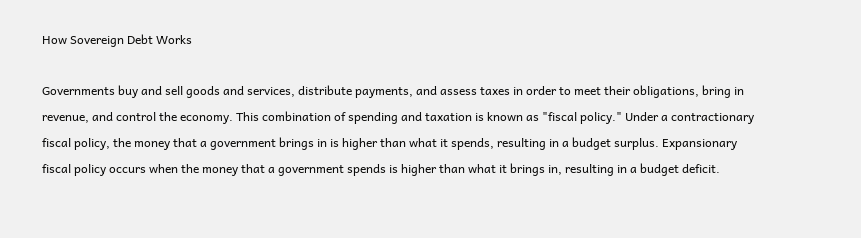How Sovereign Debt Works

Governments buy and sell goods and services, distribute payments, and assess taxes in order to meet their obligations, bring in revenue, and control the economy. This combination of spending and taxation is known as "fiscal policy." Under a contractionary fiscal policy, the money that a government brings in is higher than what it spends, resulting in a budget surplus. Expansionary fiscal policy occurs when the money that a government spends is higher than what it brings in, resulting in a budget deficit.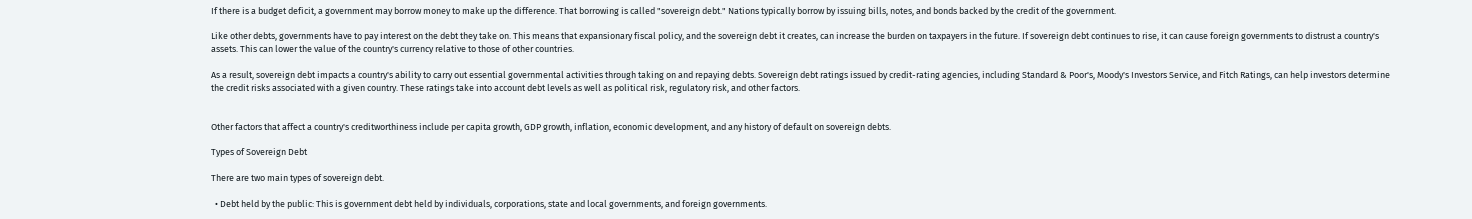If there is a budget deficit, a government may borrow money to make up the difference. That borrowing is called "sovereign debt." Nations typically borrow by issuing bills, notes, and bonds backed by the credit of the government.

Like other debts, governments have to pay interest on the debt they take on. This means that expansionary fiscal policy, and the sovereign debt it creates, can increase the burden on taxpayers in the future. If sovereign debt continues to rise, it can cause foreign governments to distrust a country's assets. This can lower the value of the country's currency relative to those of other countries.

As a result, sovereign debt impacts a country's ability to carry out essential governmental activities through taking on and repaying debts. Sovereign debt ratings issued by credit-rating agencies, including Standard & Poor's, Moody's Investors Service, and Fitch Ratings, can help investors determine the credit risks associated with a given country. These ratings take into account debt levels as well as political risk, regulatory risk, and other factors.


Other factors that affect a country's creditworthiness include per capita growth, GDP growth, inflation, economic development, and any history of default on sovereign debts.

Types of Sovereign Debt

There are two main types of sovereign debt.

  • Debt held by the public: This is government debt held by individuals, corporations, state and local governments, and foreign governments.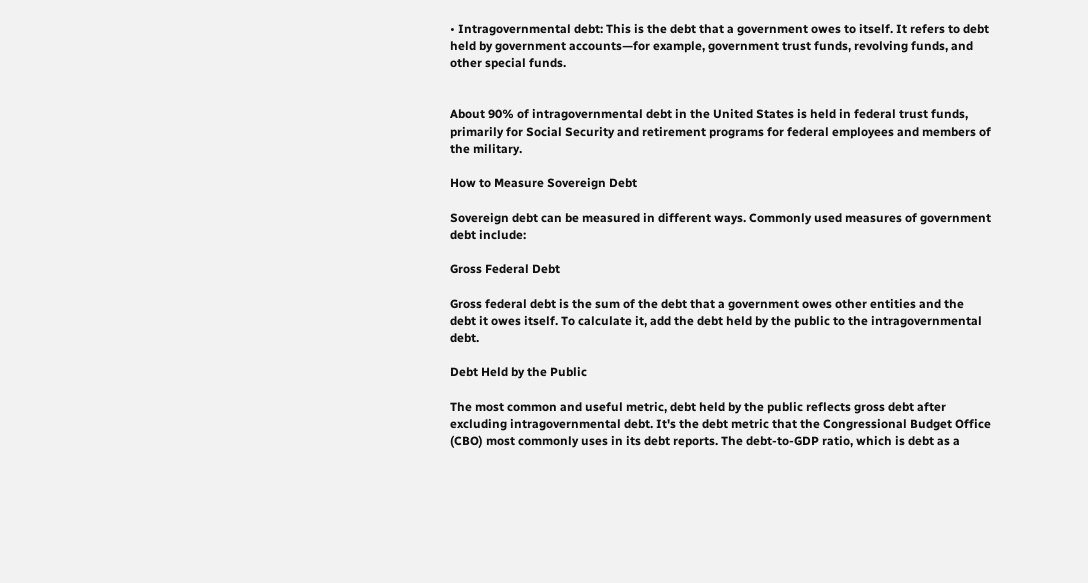• Intragovernmental debt: This is the debt that a government owes to itself. It refers to debt held by government accounts—for example, government trust funds, revolving funds, and other special funds.


About 90% of intragovernmental debt in the United States is held in federal trust funds, primarily for Social Security and retirement programs for federal employees and members of the military.

How to Measure Sovereign Debt

Sovereign debt can be measured in different ways. Commonly used measures of government debt include:

Gross Federal Debt

Gross federal debt is the sum of the debt that a government owes other entities and the debt it owes itself. To calculate it, add the debt held by the public to the intragovernmental debt.

Debt Held by the Public

The most common and useful metric, debt held by the public reflects gross debt after excluding intragovernmental debt. It's the debt metric that the Congressional Budget Office (CBO) most commonly uses in its debt reports. The debt-to-GDP ratio, which is debt as a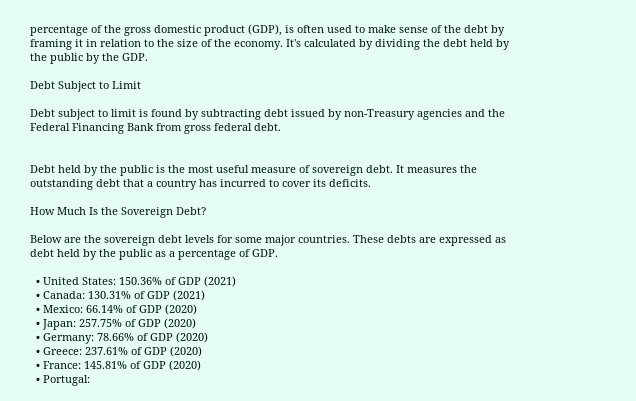percentage of the gross domestic product (GDP), is often used to make sense of the debt by framing it in relation to the size of the economy. It's calculated by dividing the debt held by the public by the GDP.

Debt Subject to Limit

Debt subject to limit is found by subtracting debt issued by non-Treasury agencies and the Federal Financing Bank from gross federal debt.


Debt held by the public is the most useful measure of sovereign debt. It measures the outstanding debt that a country has incurred to cover its deficits.

How Much Is the Sovereign Debt?

Below are the sovereign debt levels for some major countries. These debts are expressed as debt held by the public as a percentage of GDP.

  • United States: 150.36% of GDP (2021)
  • Canada: 130.31% of GDP (2021)
  • Mexico: 66.14% of GDP (2020)
  • Japan: 257.75% of GDP (2020)
  • Germany: 78.66% of GDP (2020)
  • Greece: 237.61% of GDP (2020)
  • France: 145.81% of GDP (2020)
  • Portugal: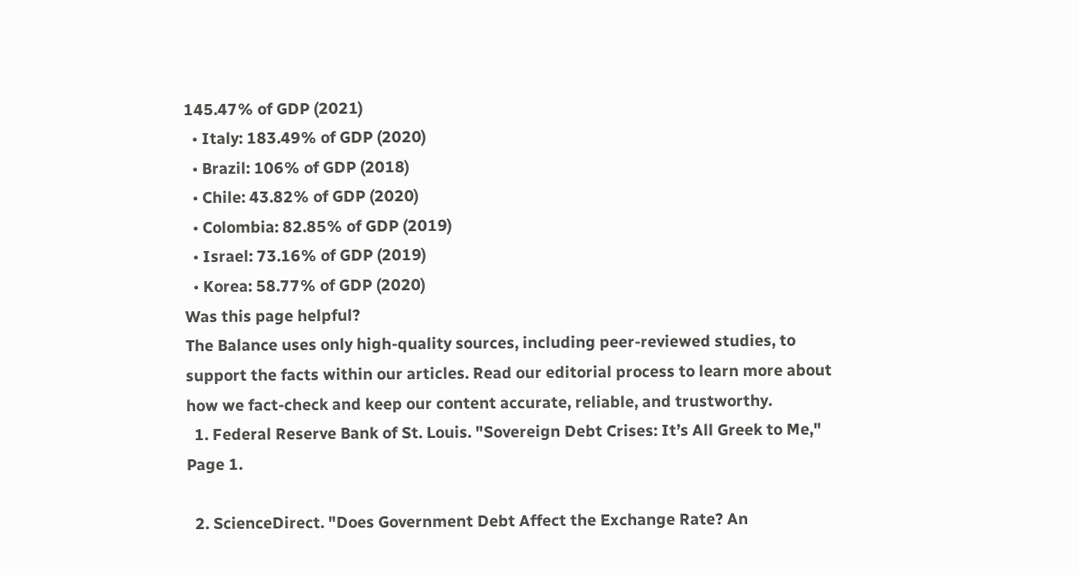145.47% of GDP (2021)
  • Italy: 183.49% of GDP (2020)
  • Brazil: 106% of GDP (2018)
  • Chile: 43.82% of GDP (2020)
  • Colombia: 82.85% of GDP (2019)
  • Israel: 73.16% of GDP (2019)
  • Korea: 58.77% of GDP (2020)
Was this page helpful?
The Balance uses only high-quality sources, including peer-reviewed studies, to support the facts within our articles. Read our editorial process to learn more about how we fact-check and keep our content accurate, reliable, and trustworthy.
  1. Federal Reserve Bank of St. Louis. "Sovereign Debt Crises: It’s All Greek to Me," Page 1.

  2. ScienceDirect. "Does Government Debt Affect the Exchange Rate? An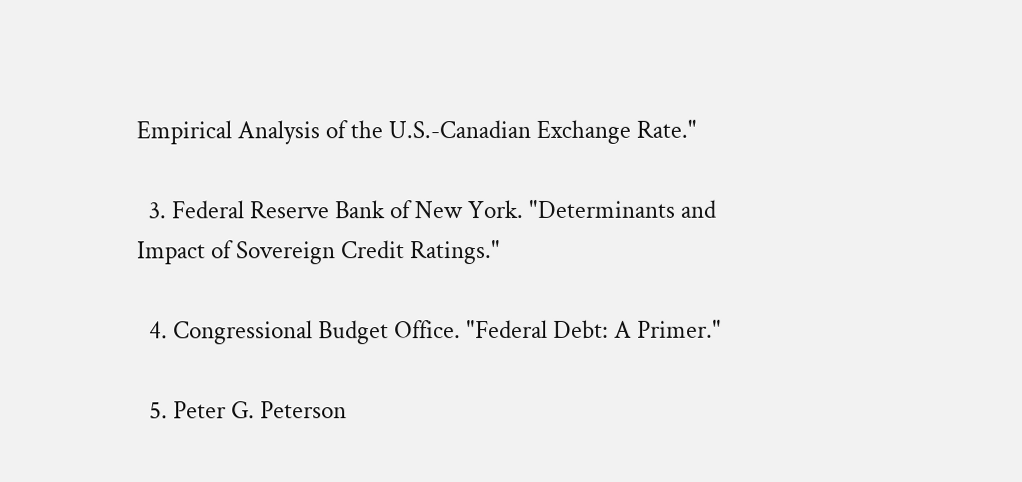Empirical Analysis of the U.S.-Canadian Exchange Rate."

  3. Federal Reserve Bank of New York. "Determinants and Impact of Sovereign Credit Ratings."

  4. Congressional Budget Office. "Federal Debt: A Primer."

  5. Peter G. Peterson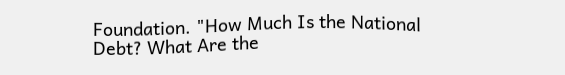Foundation. "How Much Is the National Debt? What Are the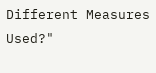Different Measures Used?"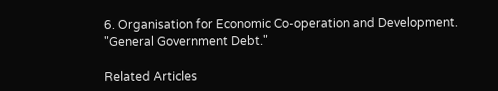6. Organisation for Economic Co-operation and Development. "General Government Debt."

Related Articles